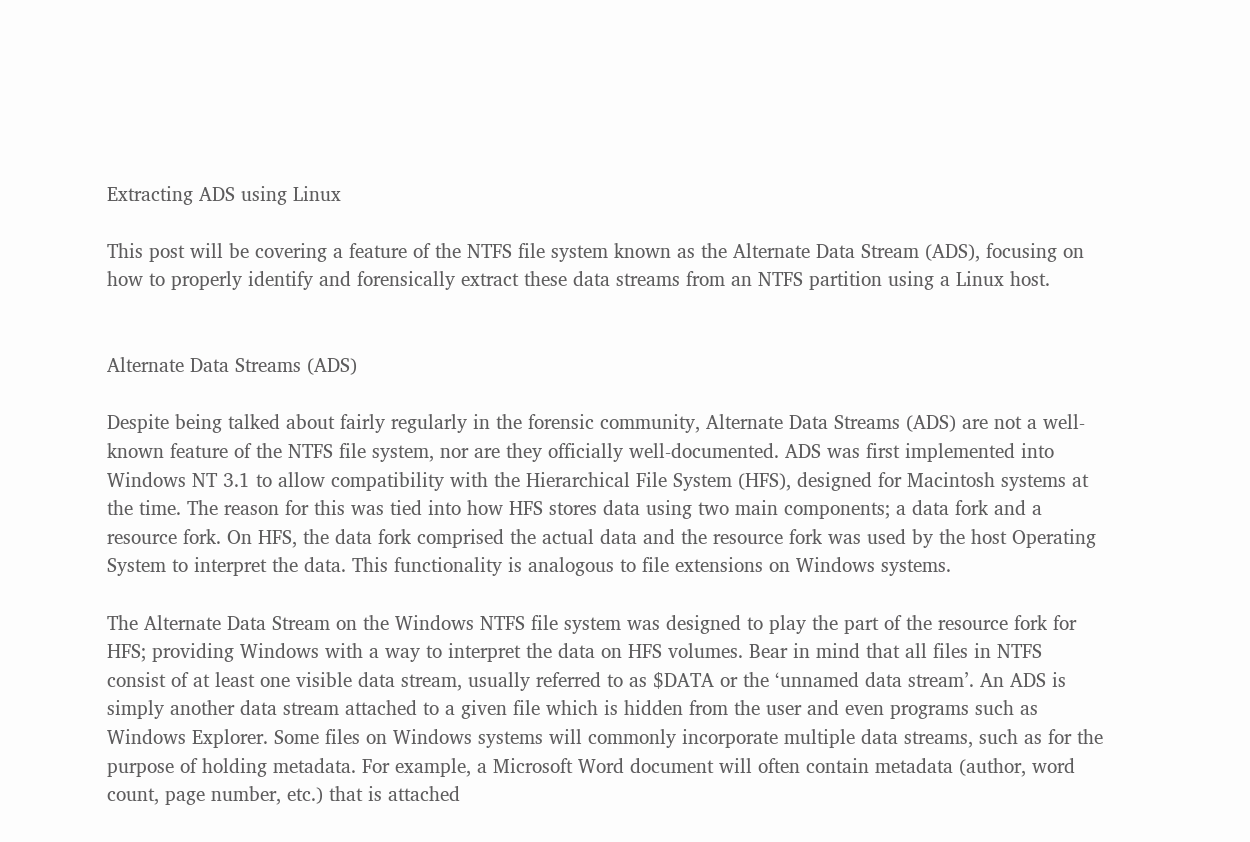Extracting ADS using Linux

This post will be covering a feature of the NTFS file system known as the Alternate Data Stream (ADS), focusing on how to properly identify and forensically extract these data streams from an NTFS partition using a Linux host.


Alternate Data Streams (ADS)

Despite being talked about fairly regularly in the forensic community, Alternate Data Streams (ADS) are not a well-known feature of the NTFS file system, nor are they officially well-documented. ADS was first implemented into Windows NT 3.1 to allow compatibility with the Hierarchical File System (HFS), designed for Macintosh systems at the time. The reason for this was tied into how HFS stores data using two main components; a data fork and a resource fork. On HFS, the data fork comprised the actual data and the resource fork was used by the host Operating System to interpret the data. This functionality is analogous to file extensions on Windows systems.

The Alternate Data Stream on the Windows NTFS file system was designed to play the part of the resource fork for HFS; providing Windows with a way to interpret the data on HFS volumes. Bear in mind that all files in NTFS consist of at least one visible data stream, usually referred to as $DATA or the ‘unnamed data stream’. An ADS is simply another data stream attached to a given file which is hidden from the user and even programs such as Windows Explorer. Some files on Windows systems will commonly incorporate multiple data streams, such as for the purpose of holding metadata. For example, a Microsoft Word document will often contain metadata (author, word count, page number, etc.) that is attached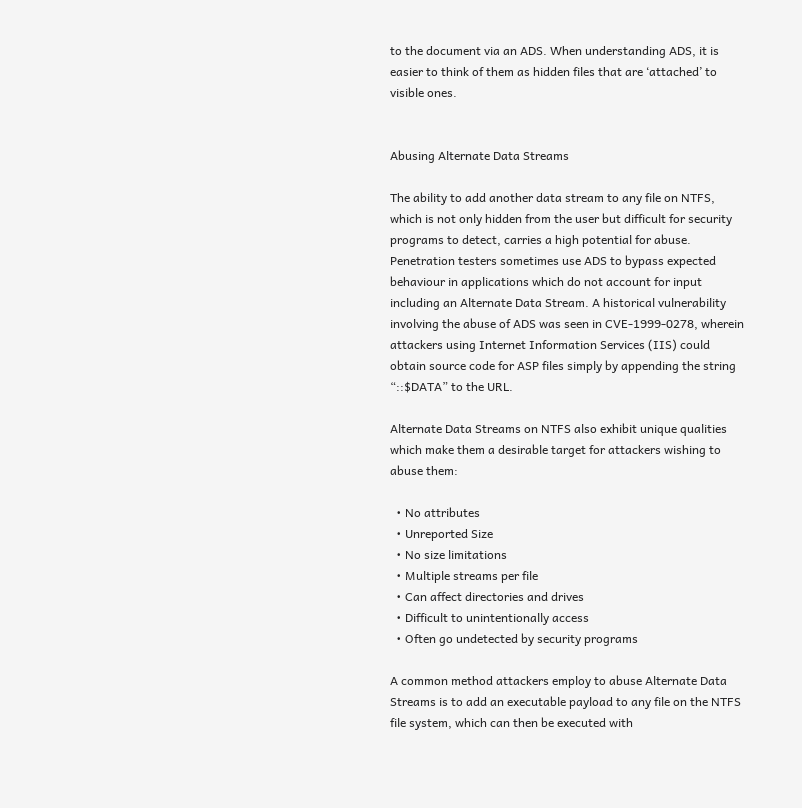to the document via an ADS. When understanding ADS, it is easier to think of them as hidden files that are ‘attached’ to visible ones.


Abusing Alternate Data Streams

The ability to add another data stream to any file on NTFS, which is not only hidden from the user but difficult for security programs to detect, carries a high potential for abuse. Penetration testers sometimes use ADS to bypass expected behaviour in applications which do not account for input including an Alternate Data Stream. A historical vulnerability involving the abuse of ADS was seen in CVE-1999-0278, wherein attackers using Internet Information Services (IIS) could obtain source code for ASP files simply by appending the string “::$DATA” to the URL.

Alternate Data Streams on NTFS also exhibit unique qualities which make them a desirable target for attackers wishing to abuse them:

  • No attributes
  • Unreported Size
  • No size limitations
  • Multiple streams per file
  • Can affect directories and drives
  • Difficult to unintentionally access
  • Often go undetected by security programs

A common method attackers employ to abuse Alternate Data Streams is to add an executable payload to any file on the NTFS file system, which can then be executed with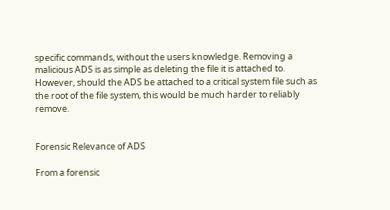specific commands, without the users knowledge. Removing a malicious ADS is as simple as deleting the file it is attached to. However, should the ADS be attached to a critical system file such as the root of the file system, this would be much harder to reliably remove.


Forensic Relevance of ADS

From a forensic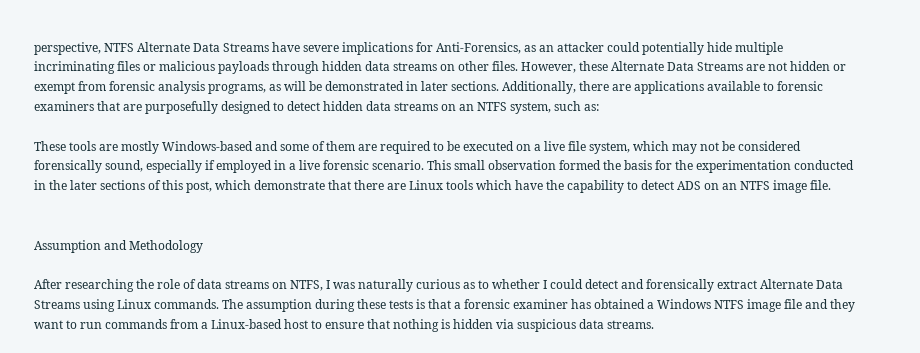perspective, NTFS Alternate Data Streams have severe implications for Anti-Forensics, as an attacker could potentially hide multiple incriminating files or malicious payloads through hidden data streams on other files. However, these Alternate Data Streams are not hidden or exempt from forensic analysis programs, as will be demonstrated in later sections. Additionally, there are applications available to forensic examiners that are purposefully designed to detect hidden data streams on an NTFS system, such as:

These tools are mostly Windows-based and some of them are required to be executed on a live file system, which may not be considered forensically sound, especially if employed in a live forensic scenario. This small observation formed the basis for the experimentation conducted in the later sections of this post, which demonstrate that there are Linux tools which have the capability to detect ADS on an NTFS image file.


Assumption and Methodology

After researching the role of data streams on NTFS, I was naturally curious as to whether I could detect and forensically extract Alternate Data Streams using Linux commands. The assumption during these tests is that a forensic examiner has obtained a Windows NTFS image file and they want to run commands from a Linux-based host to ensure that nothing is hidden via suspicious data streams.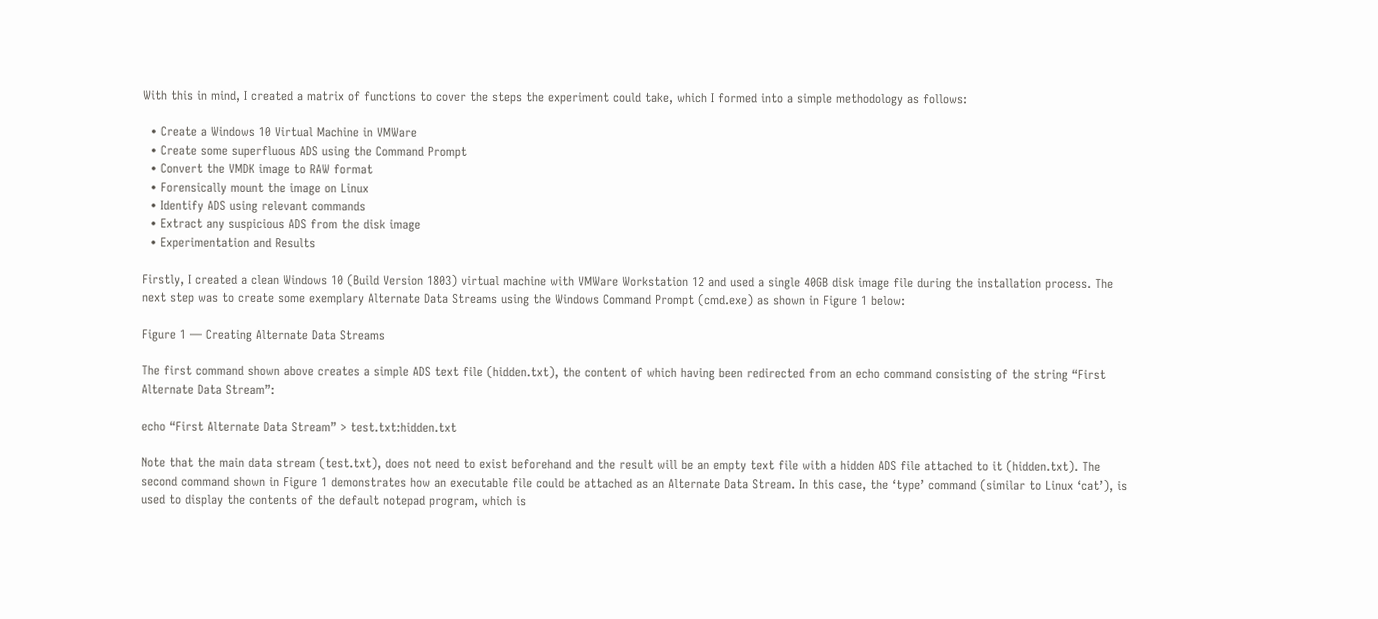With this in mind, I created a matrix of functions to cover the steps the experiment could take, which I formed into a simple methodology as follows:

  • Create a Windows 10 Virtual Machine in VMWare
  • Create some superfluous ADS using the Command Prompt
  • Convert the VMDK image to RAW format
  • Forensically mount the image on Linux
  • Identify ADS using relevant commands
  • Extract any suspicious ADS from the disk image
  • Experimentation and Results

Firstly, I created a clean Windows 10 (Build Version 1803) virtual machine with VMWare Workstation 12 and used a single 40GB disk image file during the installation process. The next step was to create some exemplary Alternate Data Streams using the Windows Command Prompt (cmd.exe) as shown in Figure 1 below:

Figure 1 — Creating Alternate Data Streams

The first command shown above creates a simple ADS text file (hidden.txt), the content of which having been redirected from an echo command consisting of the string “First Alternate Data Stream”:

echo “First Alternate Data Stream” > test.txt:hidden.txt

Note that the main data stream (test.txt), does not need to exist beforehand and the result will be an empty text file with a hidden ADS file attached to it (hidden.txt). The second command shown in Figure 1 demonstrates how an executable file could be attached as an Alternate Data Stream. In this case, the ‘type’ command (similar to Linux ‘cat’), is used to display the contents of the default notepad program, which is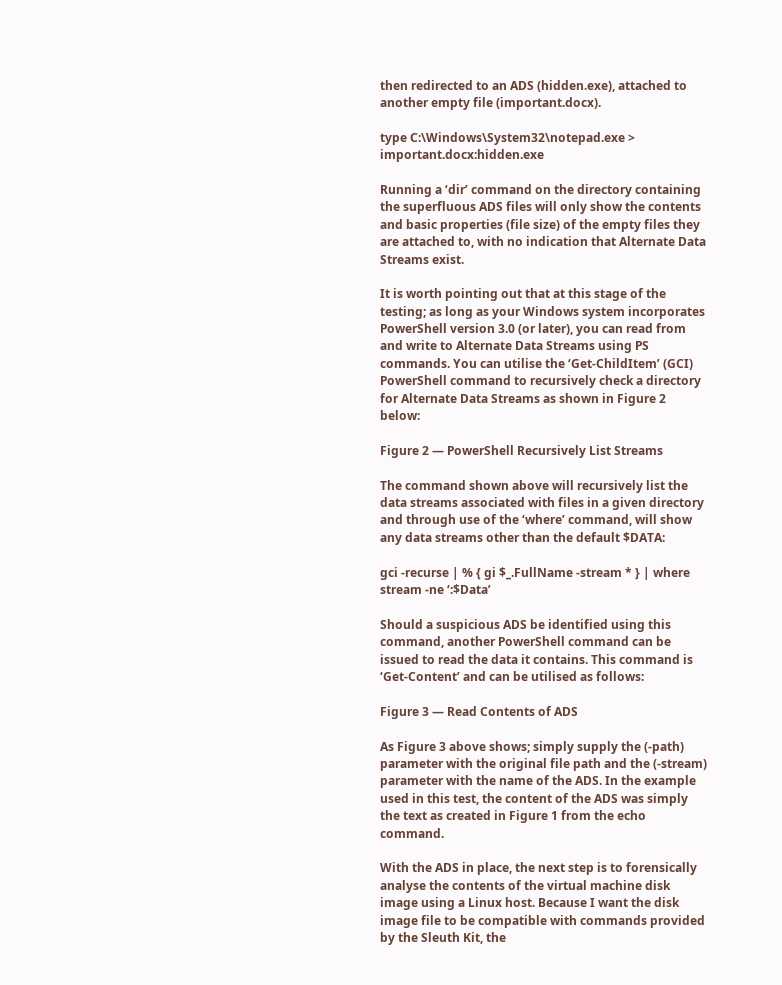then redirected to an ADS (hidden.exe), attached to another empty file (important.docx).

type C:\Windows\System32\notepad.exe > important.docx:hidden.exe

Running a ‘dir’ command on the directory containing the superfluous ADS files will only show the contents and basic properties (file size) of the empty files they are attached to, with no indication that Alternate Data Streams exist.

It is worth pointing out that at this stage of the testing; as long as your Windows system incorporates PowerShell version 3.0 (or later), you can read from and write to Alternate Data Streams using PS commands. You can utilise the ‘Get-ChildItem’ (GCI) PowerShell command to recursively check a directory for Alternate Data Streams as shown in Figure 2 below:

Figure 2 — PowerShell Recursively List Streams

The command shown above will recursively list the data streams associated with files in a given directory and through use of the ‘where’ command, will show any data streams other than the default $DATA:

gci -recurse | % { gi $_.FullName -stream * } | where stream -ne ‘:$Data’

Should a suspicious ADS be identified using this command, another PowerShell command can be issued to read the data it contains. This command is ‘Get-Content’ and can be utilised as follows:

Figure 3 — Read Contents of ADS

As Figure 3 above shows; simply supply the (-path) parameter with the original file path and the (-stream) parameter with the name of the ADS. In the example used in this test, the content of the ADS was simply the text as created in Figure 1 from the echo command.

With the ADS in place, the next step is to forensically analyse the contents of the virtual machine disk image using a Linux host. Because I want the disk image file to be compatible with commands provided by the Sleuth Kit, the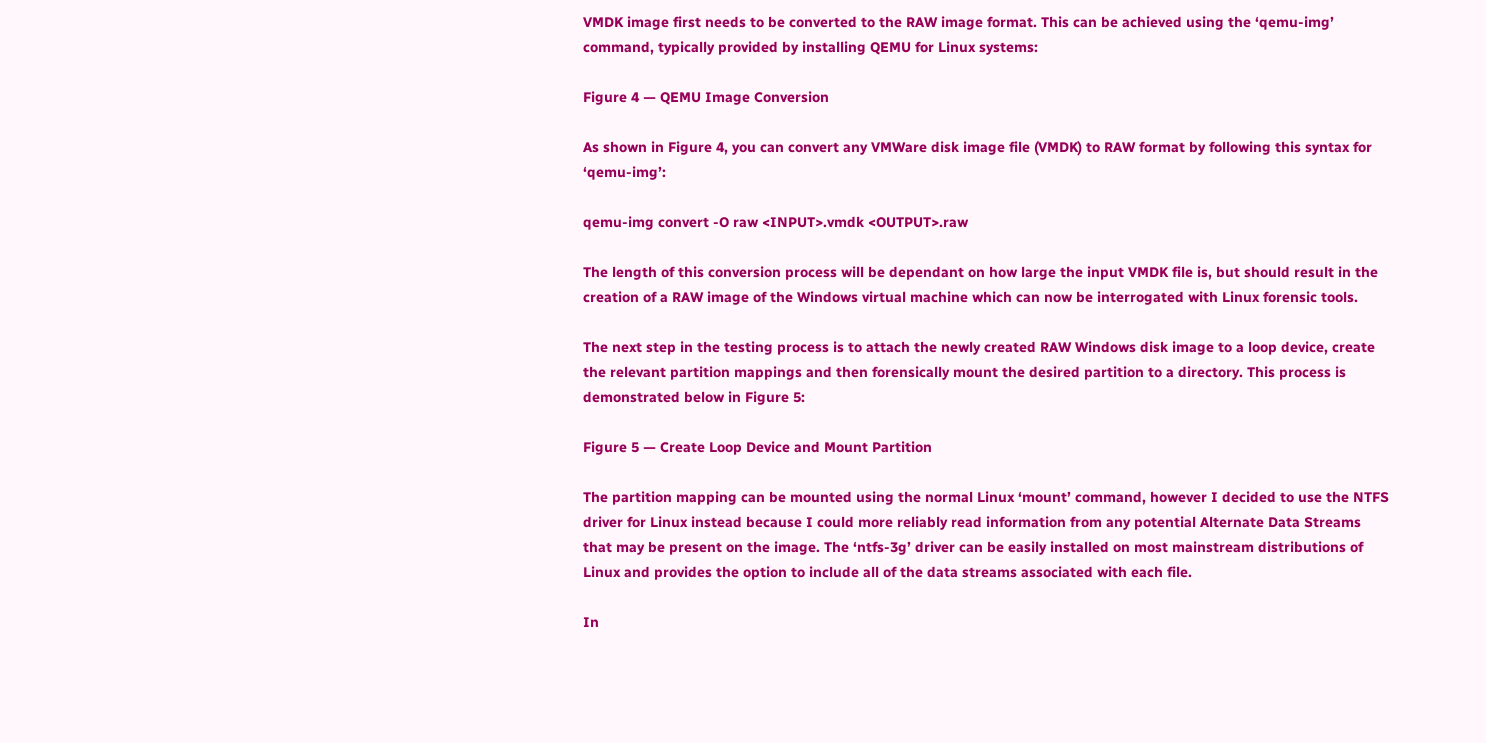VMDK image first needs to be converted to the RAW image format. This can be achieved using the ‘qemu-img’ command, typically provided by installing QEMU for Linux systems:

Figure 4 — QEMU Image Conversion

As shown in Figure 4, you can convert any VMWare disk image file (VMDK) to RAW format by following this syntax for ‘qemu-img’:

qemu-img convert -O raw <INPUT>.vmdk <OUTPUT>.raw

The length of this conversion process will be dependant on how large the input VMDK file is, but should result in the creation of a RAW image of the Windows virtual machine which can now be interrogated with Linux forensic tools.

The next step in the testing process is to attach the newly created RAW Windows disk image to a loop device, create the relevant partition mappings and then forensically mount the desired partition to a directory. This process is demonstrated below in Figure 5:

Figure 5 — Create Loop Device and Mount Partition

The partition mapping can be mounted using the normal Linux ‘mount’ command, however I decided to use the NTFS driver for Linux instead because I could more reliably read information from any potential Alternate Data Streams that may be present on the image. The ‘ntfs-3g’ driver can be easily installed on most mainstream distributions of Linux and provides the option to include all of the data streams associated with each file.

In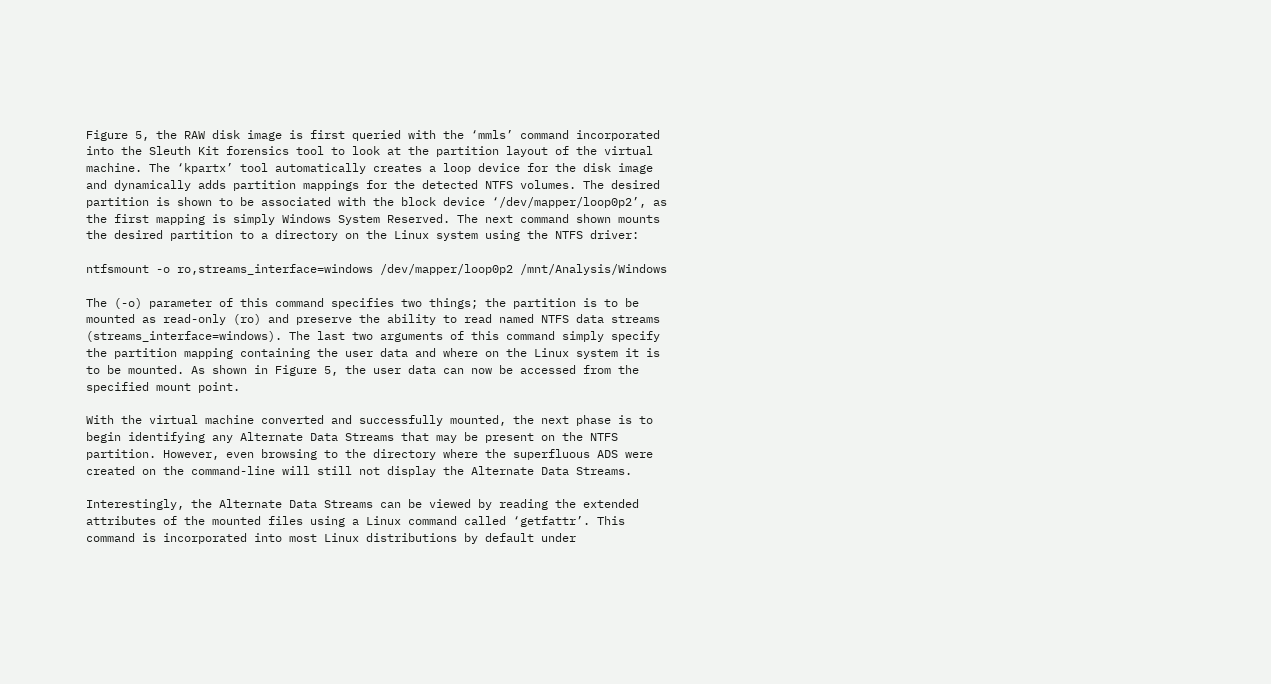Figure 5, the RAW disk image is first queried with the ‘mmls’ command incorporated into the Sleuth Kit forensics tool to look at the partition layout of the virtual machine. The ‘kpartx’ tool automatically creates a loop device for the disk image and dynamically adds partition mappings for the detected NTFS volumes. The desired partition is shown to be associated with the block device ‘/dev/mapper/loop0p2’, as the first mapping is simply Windows System Reserved. The next command shown mounts the desired partition to a directory on the Linux system using the NTFS driver:

ntfsmount -o ro,streams_interface=windows /dev/mapper/loop0p2 /mnt/Analysis/Windows

The (-o) parameter of this command specifies two things; the partition is to be mounted as read-only (ro) and preserve the ability to read named NTFS data streams (streams_interface=windows). The last two arguments of this command simply specify the partition mapping containing the user data and where on the Linux system it is to be mounted. As shown in Figure 5, the user data can now be accessed from the specified mount point.

With the virtual machine converted and successfully mounted, the next phase is to begin identifying any Alternate Data Streams that may be present on the NTFS partition. However, even browsing to the directory where the superfluous ADS were created on the command-line will still not display the Alternate Data Streams.

Interestingly, the Alternate Data Streams can be viewed by reading the extended attributes of the mounted files using a Linux command called ‘getfattr’. This command is incorporated into most Linux distributions by default under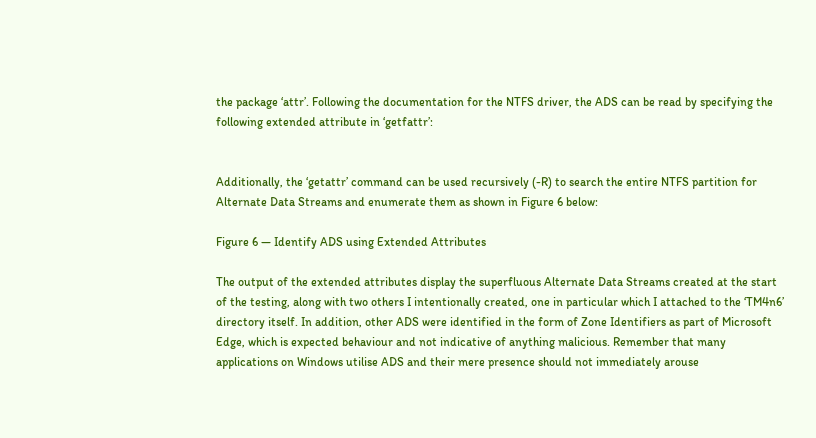the package ‘attr’. Following the documentation for the NTFS driver, the ADS can be read by specifying the following extended attribute in ‘getfattr’:


Additionally, the ‘getattr’ command can be used recursively (-R) to search the entire NTFS partition for Alternate Data Streams and enumerate them as shown in Figure 6 below:

Figure 6 — Identify ADS using Extended Attributes

The output of the extended attributes display the superfluous Alternate Data Streams created at the start of the testing, along with two others I intentionally created, one in particular which I attached to the ‘TM4n6’ directory itself. In addition, other ADS were identified in the form of Zone Identifiers as part of Microsoft Edge, which is expected behaviour and not indicative of anything malicious. Remember that many applications on Windows utilise ADS and their mere presence should not immediately arouse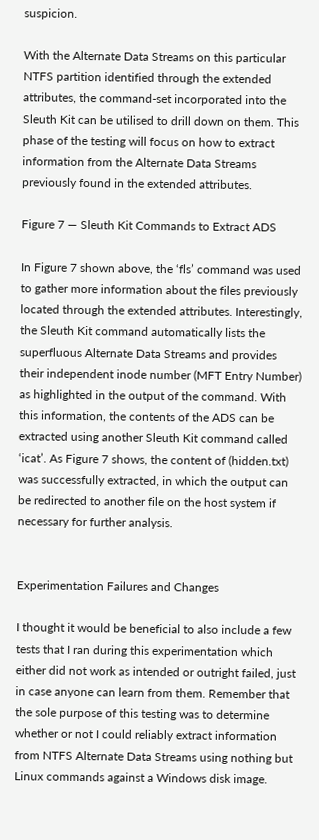suspicion.

With the Alternate Data Streams on this particular NTFS partition identified through the extended attributes, the command-set incorporated into the Sleuth Kit can be utilised to drill down on them. This phase of the testing will focus on how to extract information from the Alternate Data Streams previously found in the extended attributes.

Figure 7 — Sleuth Kit Commands to Extract ADS

In Figure 7 shown above, the ‘fls’ command was used to gather more information about the files previously located through the extended attributes. Interestingly, the Sleuth Kit command automatically lists the superfluous Alternate Data Streams and provides their independent inode number (MFT Entry Number) as highlighted in the output of the command. With this information, the contents of the ADS can be extracted using another Sleuth Kit command called ‘icat’. As Figure 7 shows, the content of (hidden.txt) was successfully extracted, in which the output can be redirected to another file on the host system if necessary for further analysis.


Experimentation Failures and Changes

I thought it would be beneficial to also include a few tests that I ran during this experimentation which either did not work as intended or outright failed, just in case anyone can learn from them. Remember that the sole purpose of this testing was to determine whether or not I could reliably extract information from NTFS Alternate Data Streams using nothing but Linux commands against a Windows disk image.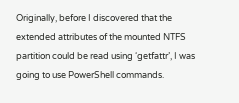Originally, before I discovered that the extended attributes of the mounted NTFS partition could be read using ‘getfattr’, I was going to use PowerShell commands.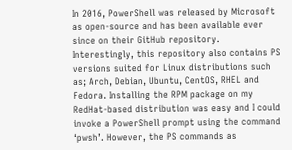In 2016, PowerShell was released by Microsoft as open-source and has been available ever since on their GitHub repository. Interestingly, this repository also contains PS versions suited for Linux distributions such as; Arch, Debian, Ubuntu, CentOS, RHEL and Fedora. Installing the RPM package on my RedHat-based distribution was easy and I could invoke a PowerShell prompt using the command ‘pwsh’. However, the PS commands as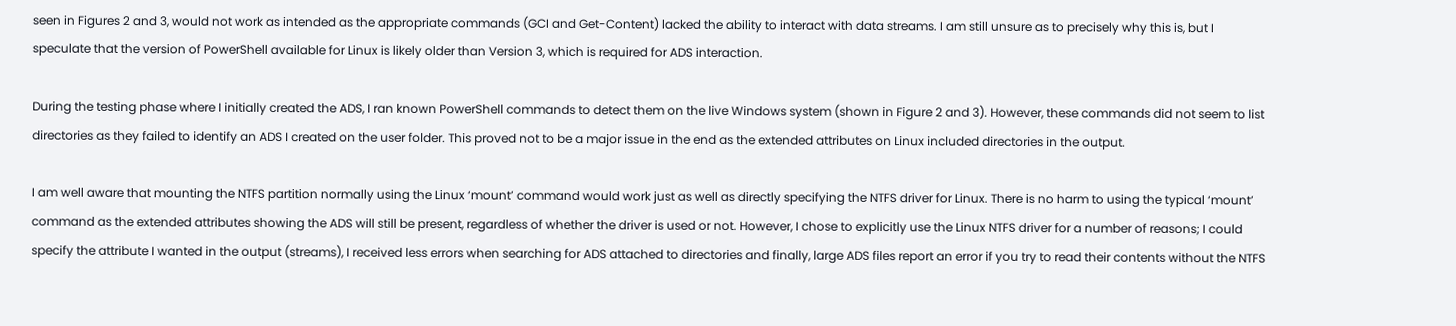seen in Figures 2 and 3, would not work as intended as the appropriate commands (GCI and Get-Content) lacked the ability to interact with data streams. I am still unsure as to precisely why this is, but I speculate that the version of PowerShell available for Linux is likely older than Version 3, which is required for ADS interaction.

During the testing phase where I initially created the ADS, I ran known PowerShell commands to detect them on the live Windows system (shown in Figure 2 and 3). However, these commands did not seem to list directories as they failed to identify an ADS I created on the user folder. This proved not to be a major issue in the end as the extended attributes on Linux included directories in the output.

I am well aware that mounting the NTFS partition normally using the Linux ‘mount’ command would work just as well as directly specifying the NTFS driver for Linux. There is no harm to using the typical ‘mount’ command as the extended attributes showing the ADS will still be present, regardless of whether the driver is used or not. However, I chose to explicitly use the Linux NTFS driver for a number of reasons; I could specify the attribute I wanted in the output (streams), I received less errors when searching for ADS attached to directories and finally, large ADS files report an error if you try to read their contents without the NTFS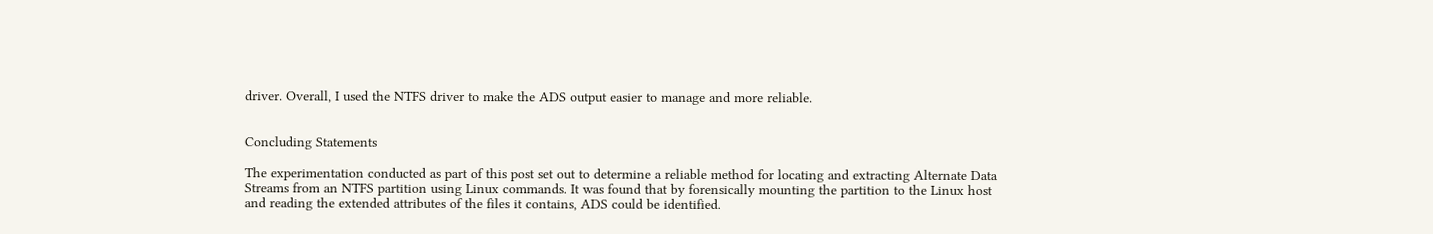driver. Overall, I used the NTFS driver to make the ADS output easier to manage and more reliable.


Concluding Statements

The experimentation conducted as part of this post set out to determine a reliable method for locating and extracting Alternate Data Streams from an NTFS partition using Linux commands. It was found that by forensically mounting the partition to the Linux host and reading the extended attributes of the files it contains, ADS could be identified.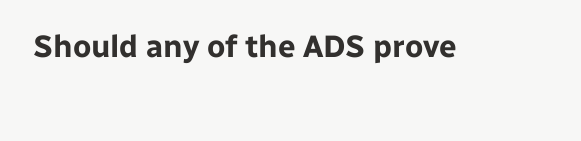Should any of the ADS prove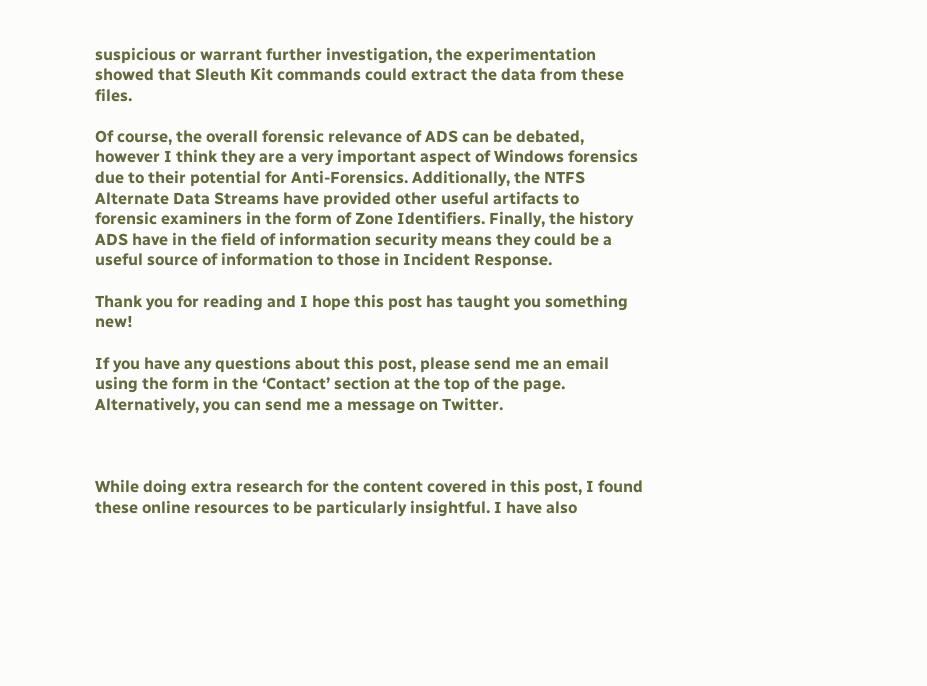suspicious or warrant further investigation, the experimentation showed that Sleuth Kit commands could extract the data from these files.

Of course, the overall forensic relevance of ADS can be debated, however I think they are a very important aspect of Windows forensics due to their potential for Anti-Forensics. Additionally, the NTFS Alternate Data Streams have provided other useful artifacts to forensic examiners in the form of Zone Identifiers. Finally, the history ADS have in the field of information security means they could be a useful source of information to those in Incident Response.

Thank you for reading and I hope this post has taught you something new!

If you have any questions about this post, please send me an email using the form in the ‘Contact’ section at the top of the page. Alternatively, you can send me a message on Twitter.



While doing extra research for the content covered in this post, I found these online resources to be particularly insightful. I have also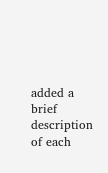added a brief description of each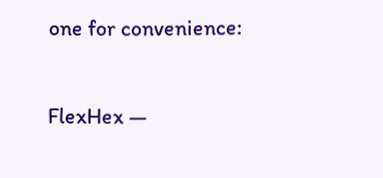one for convenience:

FlexHex —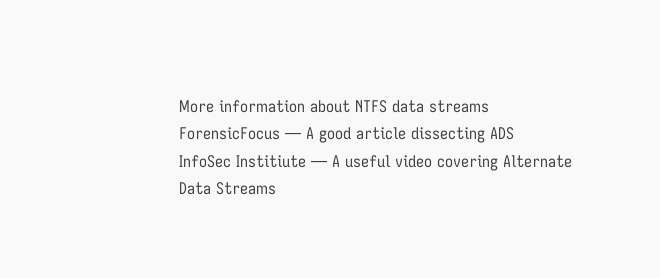More information about NTFS data streams
ForensicFocus — A good article dissecting ADS
InfoSec Institiute — A useful video covering Alternate Data Streams